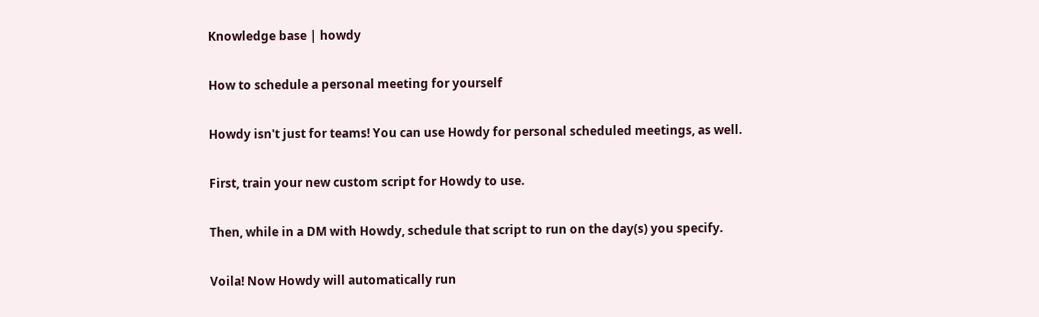Knowledge base | howdy

How to schedule a personal meeting for yourself

Howdy isn't just for teams! You can use Howdy for personal scheduled meetings, as well.

First, train your new custom script for Howdy to use.

Then, while in a DM with Howdy, schedule that script to run on the day(s) you specify.

Voila! Now Howdy will automatically run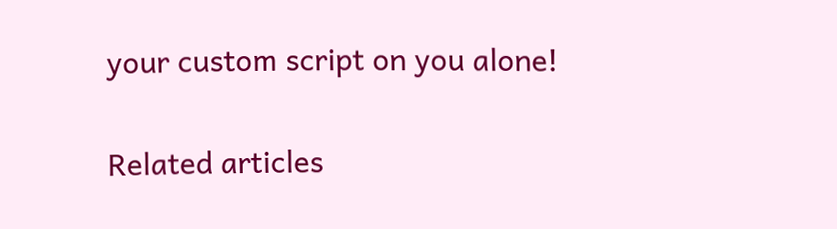your custom script on you alone!

Related articles